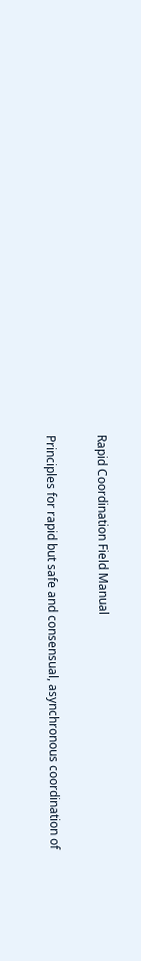Rapid Coordination Field Manual

Principles for rapid but safe and consensual, asynchronous coordination of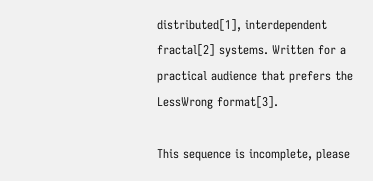distributed[1], interdependent fractal[2] systems. Written for a practical audience that prefers the LessWrong format[3].

This sequence is incomplete, please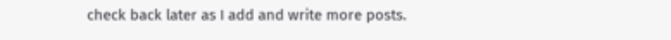check back later as I add and write more posts.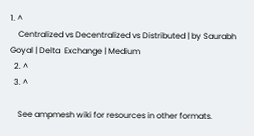1. ^
    Centralized vs Decentralized vs Distributed | by Saurabh Goyal | Delta  Exchange | Medium
  2. ^
  3. ^

    See ampmesh wiki for resources in other formats.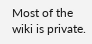Most of the wiki is private.